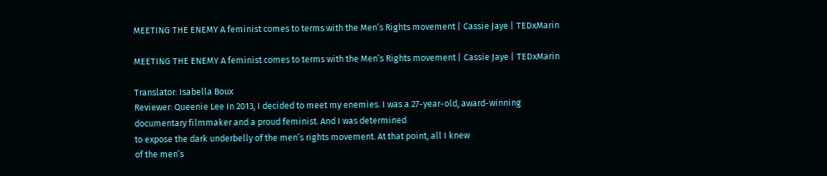MEETING THE ENEMY A feminist comes to terms with the Men’s Rights movement | Cassie Jaye | TEDxMarin

MEETING THE ENEMY A feminist comes to terms with the Men’s Rights movement | Cassie Jaye | TEDxMarin

Translator: Isabella Boux
Reviewer: Queenie Lee In 2013, I decided to meet my enemies. I was a 27-year-old, award-winning
documentary filmmaker and a proud feminist. And I was determined
to expose the dark underbelly of the men’s rights movement. At that point, all I knew
of the men’s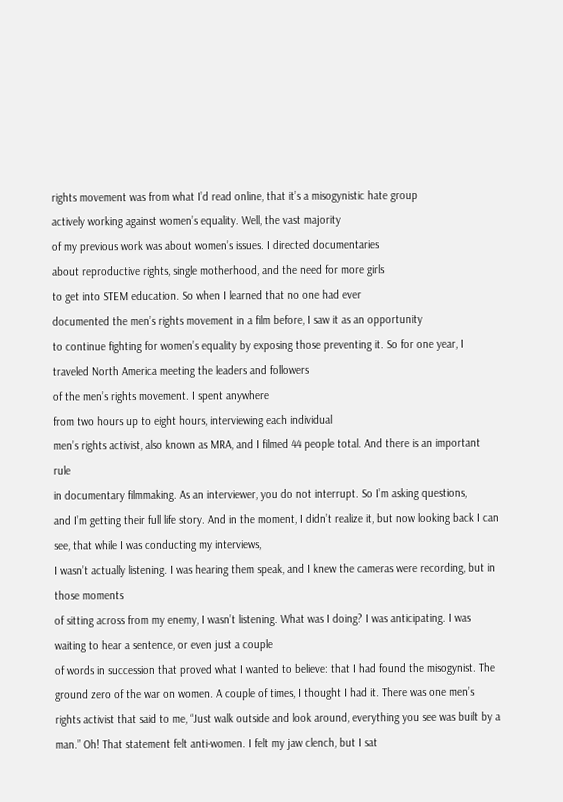rights movement was from what I’d read online, that it’s a misogynistic hate group
actively working against women’s equality. Well, the vast majority
of my previous work was about women’s issues. I directed documentaries
about reproductive rights, single motherhood, and the need for more girls
to get into STEM education. So when I learned that no one had ever
documented the men’s rights movement in a film before, I saw it as an opportunity
to continue fighting for women’s equality by exposing those preventing it. So for one year, I traveled North America meeting the leaders and followers
of the men’s rights movement. I spent anywhere
from two hours up to eight hours, interviewing each individual
men’s rights activist, also known as MRA, and I filmed 44 people total. And there is an important rule
in documentary filmmaking. As an interviewer, you do not interrupt. So I’m asking questions,
and I’m getting their full life story. And in the moment, I didn’t realize it, but now looking back I can see, that while I was conducting my interviews,
I wasn’t actually listening. I was hearing them speak, and I knew the cameras were recording, but in those moments
of sitting across from my enemy, I wasn’t listening. What was I doing? I was anticipating. I was waiting to hear a sentence, or even just a couple
of words in succession that proved what I wanted to believe: that I had found the misogynist. The ground zero of the war on women. A couple of times, I thought I had it. There was one men’s rights activist that said to me, “Just walk outside and look around, everything you see was built by a man.” Oh! That statement felt anti-women. I felt my jaw clench, but I sat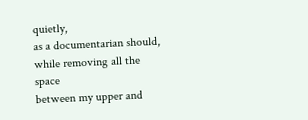quietly,
as a documentarian should, while removing all the space
between my upper and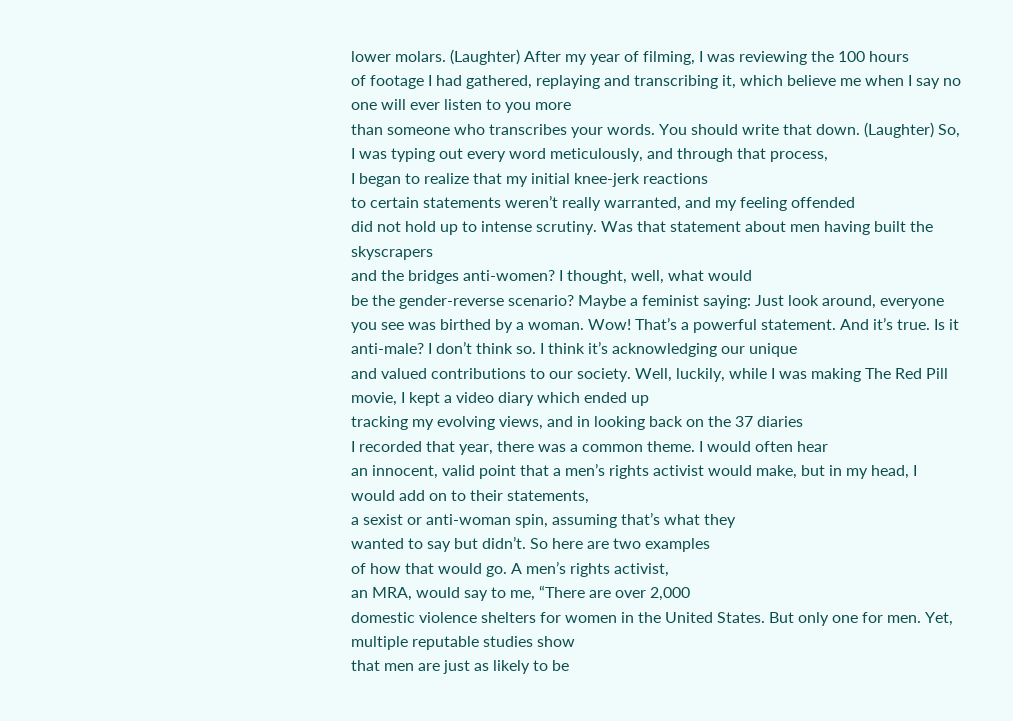lower molars. (Laughter) After my year of filming, I was reviewing the 100 hours
of footage I had gathered, replaying and transcribing it, which believe me when I say no one will ever listen to you more
than someone who transcribes your words. You should write that down. (Laughter) So, I was typing out every word meticulously, and through that process,
I began to realize that my initial knee-jerk reactions
to certain statements weren’t really warranted, and my feeling offended
did not hold up to intense scrutiny. Was that statement about men having built the skyscrapers
and the bridges anti-women? I thought, well, what would
be the gender-reverse scenario? Maybe a feminist saying: Just look around, everyone you see was birthed by a woman. Wow! That’s a powerful statement. And it’s true. Is it anti-male? I don’t think so. I think it’s acknowledging our unique
and valued contributions to our society. Well, luckily, while I was making The Red Pill movie, I kept a video diary which ended up
tracking my evolving views, and in looking back on the 37 diaries
I recorded that year, there was a common theme. I would often hear
an innocent, valid point that a men’s rights activist would make, but in my head, I would add on to their statements,
a sexist or anti-woman spin, assuming that’s what they
wanted to say but didn’t. So here are two examples
of how that would go. A men’s rights activist,
an MRA, would say to me, “There are over 2,000
domestic violence shelters for women in the United States. But only one for men. Yet, multiple reputable studies show
that men are just as likely to be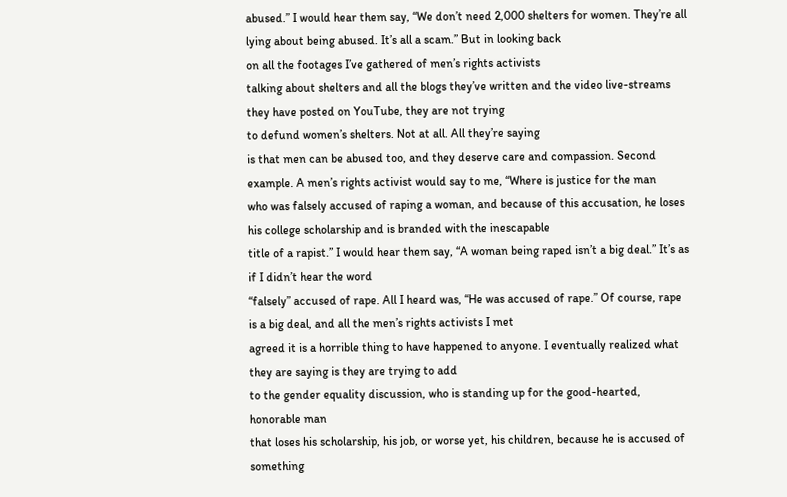abused.” I would hear them say, “We don’t need 2,000 shelters for women. They’re all lying about being abused. It’s all a scam.” But in looking back
on all the footages I’ve gathered of men’s rights activists
talking about shelters and all the blogs they’ve written and the video live-streams
they have posted on YouTube, they are not trying
to defund women’s shelters. Not at all. All they’re saying
is that men can be abused too, and they deserve care and compassion. Second example. A men’s rights activist would say to me, “Where is justice for the man
who was falsely accused of raping a woman, and because of this accusation, he loses his college scholarship and is branded with the inescapable
title of a rapist.” I would hear them say, “A woman being raped isn’t a big deal.” It’s as if I didn’t hear the word
“falsely” accused of rape. All I heard was, “He was accused of rape.” Of course, rape is a big deal, and all the men’s rights activists I met
agreed it is a horrible thing to have happened to anyone. I eventually realized what they are saying is they are trying to add
to the gender equality discussion, who is standing up for the good-hearted, honorable man
that loses his scholarship, his job, or worse yet, his children, because he is accused of something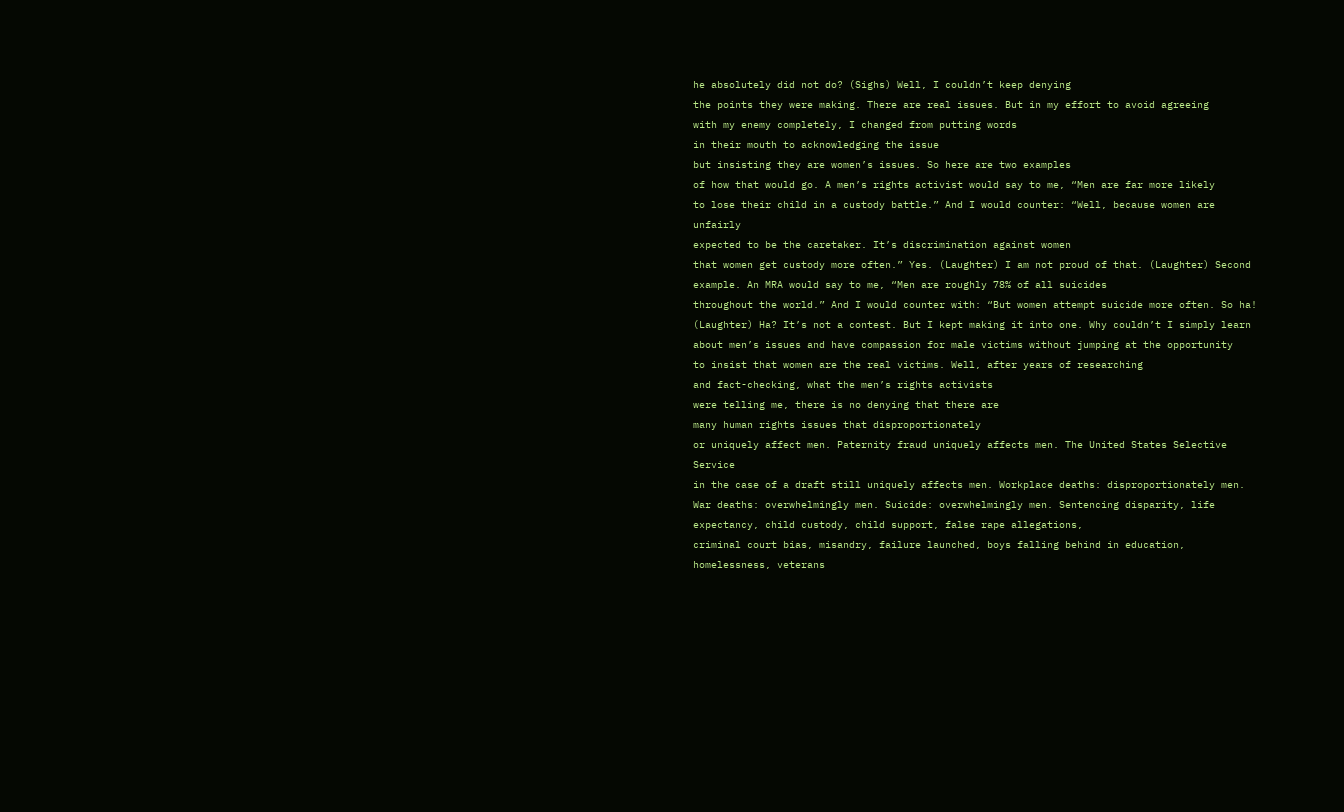he absolutely did not do? (Sighs) Well, I couldn’t keep denying
the points they were making. There are real issues. But in my effort to avoid agreeing
with my enemy completely, I changed from putting words
in their mouth to acknowledging the issue
but insisting they are women’s issues. So here are two examples
of how that would go. A men’s rights activist would say to me, “Men are far more likely
to lose their child in a custody battle.” And I would counter: “Well, because women are unfairly
expected to be the caretaker. It’s discrimination against women
that women get custody more often.” Yes. (Laughter) I am not proud of that. (Laughter) Second example. An MRA would say to me, “Men are roughly 78% of all suicides
throughout the world.” And I would counter with: “But women attempt suicide more often. So ha! (Laughter) Ha? It’s not a contest. But I kept making it into one. Why couldn’t I simply learn
about men’s issues and have compassion for male victims without jumping at the opportunity
to insist that women are the real victims. Well, after years of researching
and fact-checking, what the men’s rights activists
were telling me, there is no denying that there are
many human rights issues that disproportionately
or uniquely affect men. Paternity fraud uniquely affects men. The United States Selective Service
in the case of a draft still uniquely affects men. Workplace deaths: disproportionately men. War deaths: overwhelmingly men. Suicide: overwhelmingly men. Sentencing disparity, life expectancy, child custody, child support, false rape allegations,
criminal court bias, misandry, failure launched, boys falling behind in education, homelessness, veterans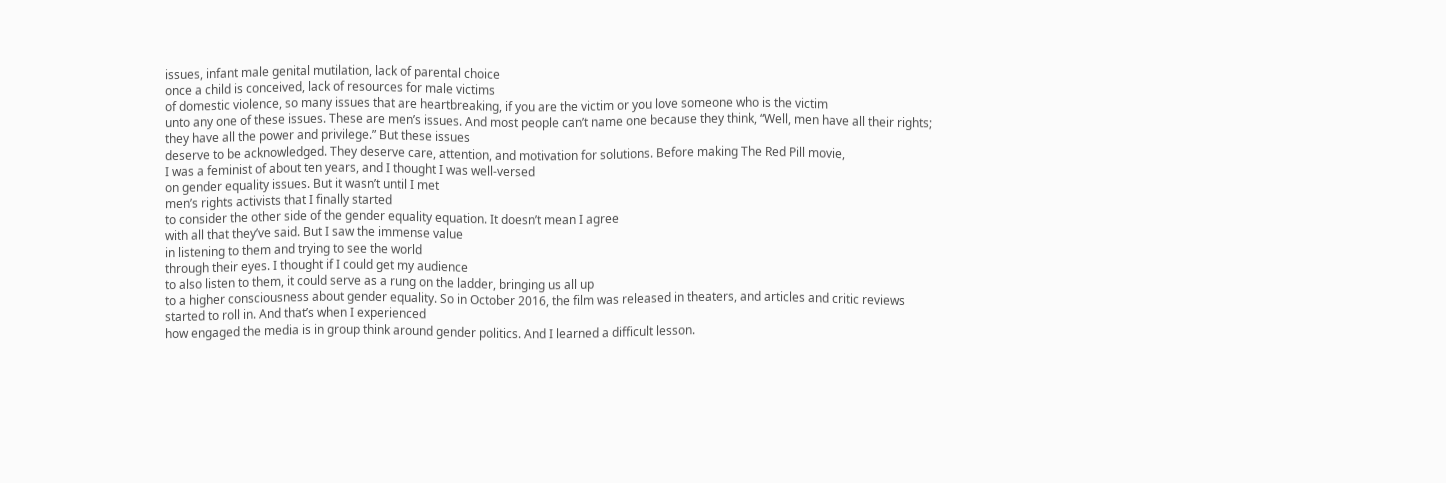issues, infant male genital mutilation, lack of parental choice
once a child is conceived, lack of resources for male victims
of domestic violence, so many issues that are heartbreaking, if you are the victim or you love someone who is the victim
unto any one of these issues. These are men’s issues. And most people can’t name one because they think, “Well, men have all their rights;
they have all the power and privilege.” But these issues
deserve to be acknowledged. They deserve care, attention, and motivation for solutions. Before making The Red Pill movie,
I was a feminist of about ten years, and I thought I was well-versed
on gender equality issues. But it wasn’t until I met
men’s rights activists that I finally started
to consider the other side of the gender equality equation. It doesn’t mean I agree
with all that they’ve said. But I saw the immense value
in listening to them and trying to see the world
through their eyes. I thought if I could get my audience
to also listen to them, it could serve as a rung on the ladder, bringing us all up
to a higher consciousness about gender equality. So in October 2016, the film was released in theaters, and articles and critic reviews
started to roll in. And that’s when I experienced
how engaged the media is in group think around gender politics. And I learned a difficult lesson.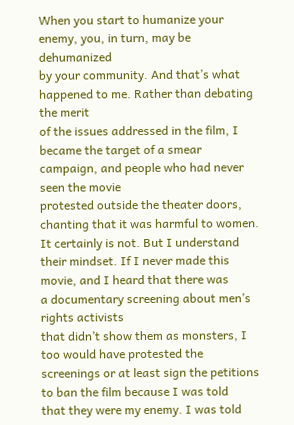When you start to humanize your enemy, you, in turn, may be dehumanized
by your community. And that’s what happened to me. Rather than debating the merit
of the issues addressed in the film, I became the target of a smear campaign, and people who had never seen the movie
protested outside the theater doors, chanting that it was harmful to women. It certainly is not. But I understand their mindset. If I never made this movie, and I heard that there was
a documentary screening about men’s rights activists
that didn’t show them as monsters, I too would have protested the screenings or at least sign the petitions
to ban the film because I was told
that they were my enemy. I was told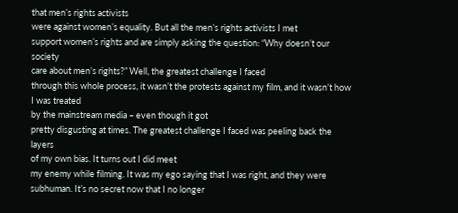that men’s rights activists
were against women’s equality. But all the men’s rights activists I met
support women’s rights and are simply asking the question: “Why doesn’t our society
care about men’s rights?” Well, the greatest challenge I faced
through this whole process, it wasn’t the protests against my film, and it wasn’t how I was treated
by the mainstream media – even though it got
pretty disgusting at times. The greatest challenge I faced was peeling back the layers
of my own bias. It turns out I did meet
my enemy while filming. It was my ego saying that I was right, and they were subhuman. It’s no secret now that I no longer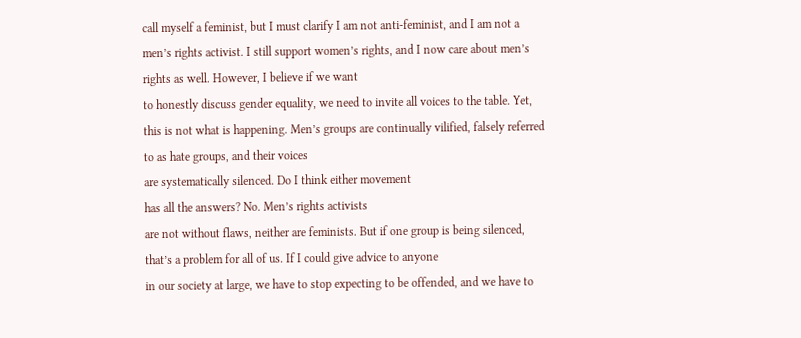call myself a feminist, but I must clarify I am not anti-feminist, and I am not a men’s rights activist. I still support women’s rights, and I now care about men’s rights as well. However, I believe if we want
to honestly discuss gender equality, we need to invite all voices to the table. Yet, this is not what is happening. Men’s groups are continually vilified, falsely referred to as hate groups, and their voices
are systematically silenced. Do I think either movement
has all the answers? No. Men’s rights activists
are not without flaws, neither are feminists. But if one group is being silenced, that’s a problem for all of us. If I could give advice to anyone
in our society at large, we have to stop expecting to be offended, and we have to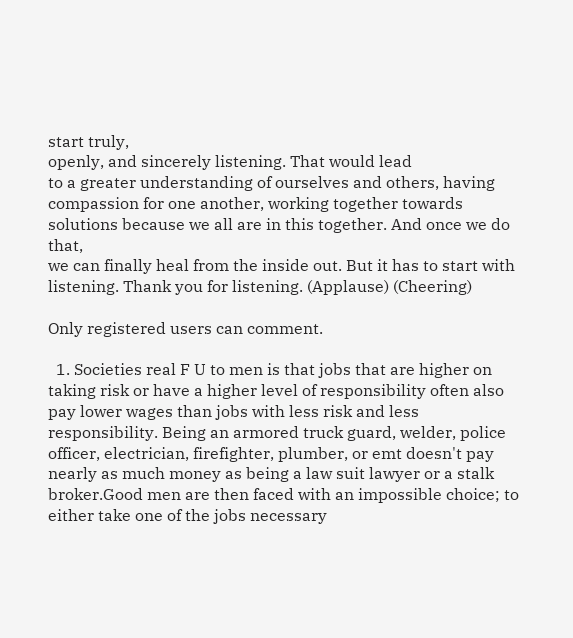start truly,
openly, and sincerely listening. That would lead
to a greater understanding of ourselves and others, having compassion for one another, working together towards solutions because we all are in this together. And once we do that,
we can finally heal from the inside out. But it has to start with listening. Thank you for listening. (Applause) (Cheering)

Only registered users can comment.

  1. Societies real F U to men is that jobs that are higher on taking risk or have a higher level of responsibility often also pay lower wages than jobs with less risk and less responsibility. Being an armored truck guard, welder, police officer, electrician, firefighter, plumber, or emt doesn't pay nearly as much money as being a law suit lawyer or a stalk broker.Good men are then faced with an impossible choice; to either take one of the jobs necessary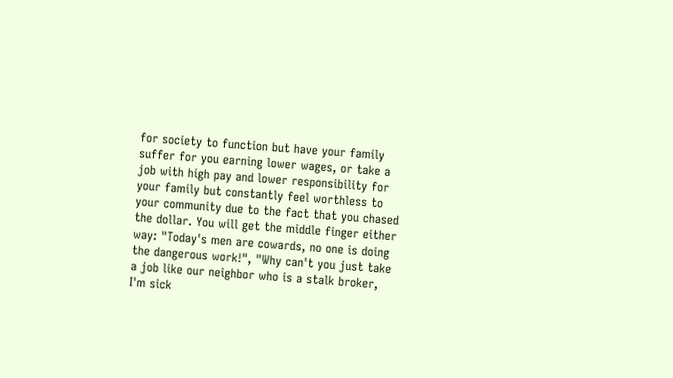for society to function but have your family suffer for you earning lower wages, or take a job with high pay and lower responsibility for your family but constantly feel worthless to your community due to the fact that you chased the dollar. You will get the middle finger either way: "Today's men are cowards, no one is doing the dangerous work!", "Why can't you just take a job like our neighbor who is a stalk broker, I'm sick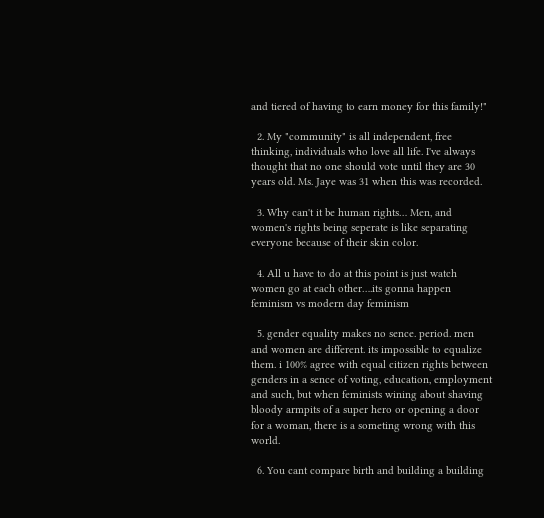and tiered of having to earn money for this family!"

  2. My "community" is all independent, free thinking, individuals who love all life. I've always thought that no one should vote until they are 30 years old. Ms. Jaye was 31 when this was recorded.

  3. Why can't it be human rights… Men, and women's rights being seperate is like separating everyone because of their skin color.

  4. All u have to do at this point is just watch women go at each other….its gonna happen feminism vs modern day feminism

  5. gender equality makes no sence. period. men and women are different. its impossible to equalize them. i 100% agree with equal citizen rights between genders in a sence of voting, education, employment and such, but when feminists wining about shaving bloody armpits of a super hero or opening a door for a woman, there is a someting wrong with this world.

  6. You cant compare birth and building a building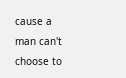cause a man can't choose to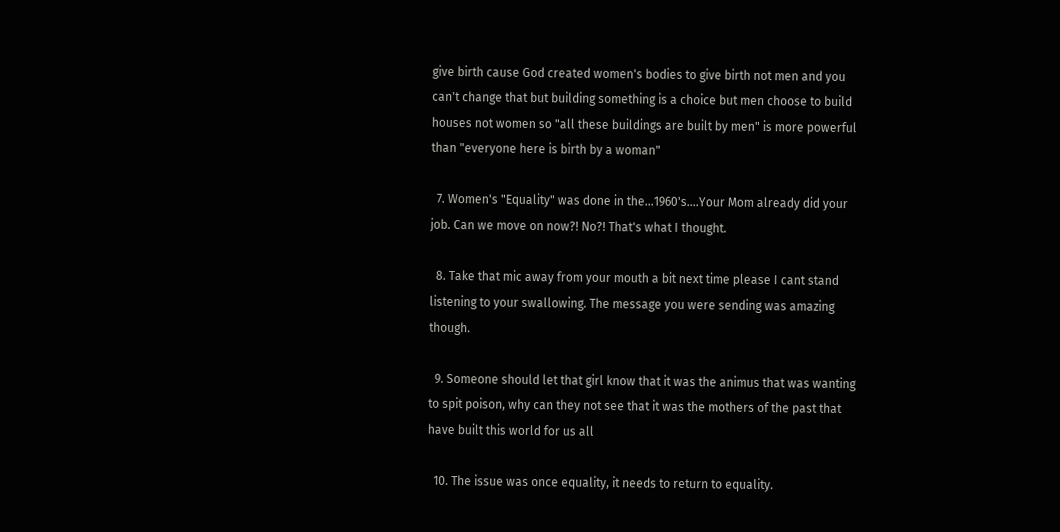give birth cause God created women's bodies to give birth not men and you can't change that but building something is a choice but men choose to build houses not women so "all these buildings are built by men" is more powerful than "everyone here is birth by a woman"

  7. Women's "Equality" was done in the…1960's….Your Mom already did your job. Can we move on now?! No?! That's what I thought.

  8. Take that mic away from your mouth a bit next time please I cant stand listening to your swallowing. The message you were sending was amazing though.

  9. Someone should let that girl know that it was the animus that was wanting to spit poison, why can they not see that it was the mothers of the past that have built this world for us all

  10. The issue was once equality, it needs to return to equality.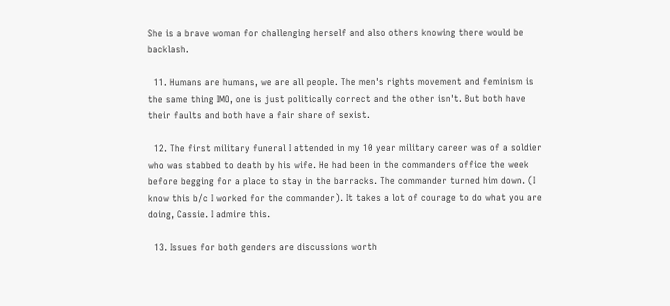She is a brave woman for challenging herself and also others knowing there would be backlash.

  11. Humans are humans, we are all people. The men's rights movement and feminism is the same thing IMO, one is just politically correct and the other isn't. But both have their faults and both have a fair share of sexist.

  12. The first military funeral I attended in my 10 year military career was of a soldier who was stabbed to death by his wife. He had been in the commanders office the week before begging for a place to stay in the barracks. The commander turned him down. (I know this b/c I worked for the commander). It takes a lot of courage to do what you are doing, Cassie. I admire this.

  13. Issues for both genders are discussions worth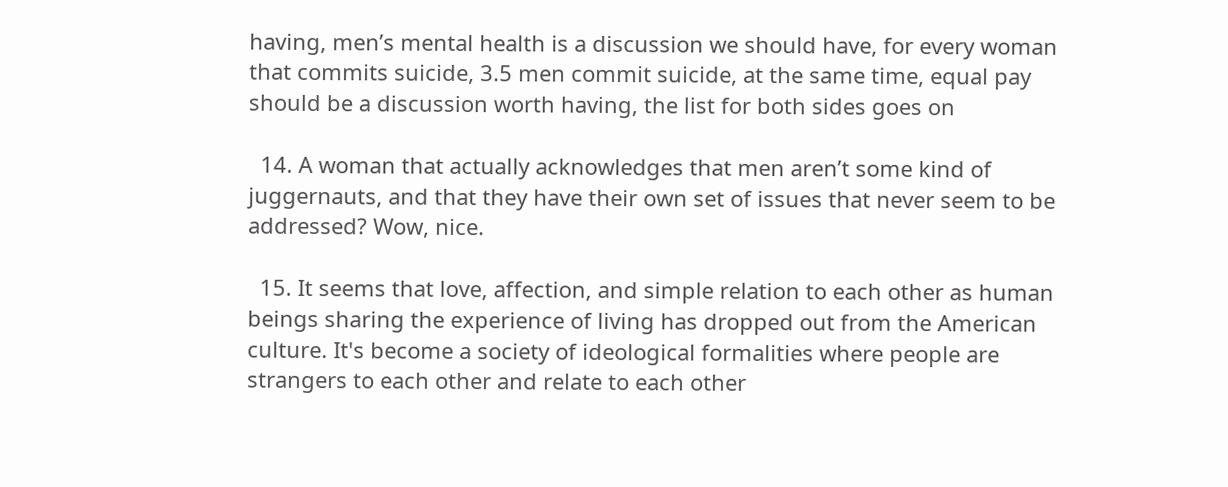having, men’s mental health is a discussion we should have, for every woman that commits suicide, 3.5 men commit suicide, at the same time, equal pay should be a discussion worth having, the list for both sides goes on

  14. A woman that actually acknowledges that men aren’t some kind of juggernauts, and that they have their own set of issues that never seem to be addressed? Wow, nice.

  15. It seems that love, affection, and simple relation to each other as human beings sharing the experience of living has dropped out from the American culture. It's become a society of ideological formalities where people are strangers to each other and relate to each other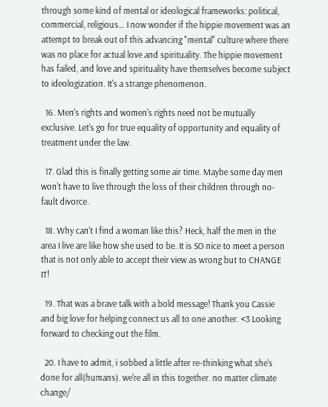through some kind of mental or ideological frameworks: political, commercial, religious… I now wonder if the hippie movement was an attempt to break out of this advancing "mental" culture where there was no place for actual love and spirituality. The hippie movement has failed, and love and spirituality have themselves become subject to ideologization. It's a strange phenomenon.

  16. Men's rights and women's rights need not be mutually exclusive. Let's go for true equality of opportunity and equality of treatment under the law.

  17. Glad this is finally getting some air time. Maybe some day men won't have to live through the loss of their children through no-fault divorce.

  18. Why can't I find a woman like this? Heck, half the men in the area I live are like how she used to be. It is SO nice to meet a person that is not only able to accept their view as wrong but to CHANGE IT!

  19. That was a brave talk with a bold message! Thank you Cassie and big love for helping connect us all to one another. <3 Looking forward to checking out the film.

  20. I have to admit, i sobbed a little after re-thinking what she's done for all(humans). we're all in this together. no matter climate change/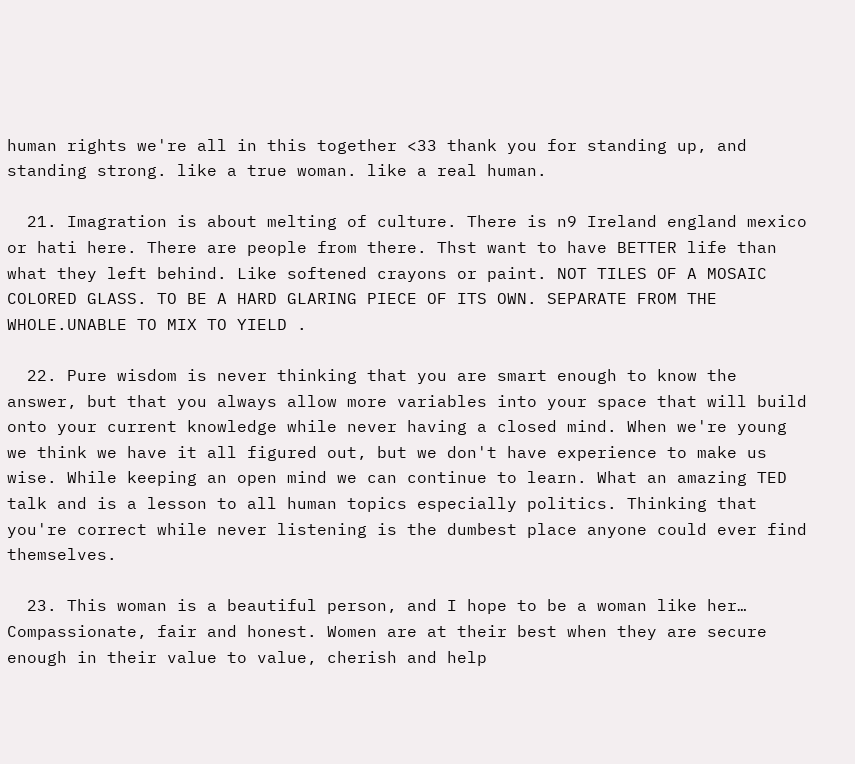human rights we're all in this together <33 thank you for standing up, and standing strong. like a true woman. like a real human.

  21. Imagration is about melting of culture. There is n9 Ireland england mexico or hati here. There are people from there. Thst want to have BETTER life than what they left behind. Like softened crayons or paint. NOT TILES OF A MOSAIC COLORED GLASS. TO BE A HARD GLARING PIECE OF ITS OWN. SEPARATE FROM THE WHOLE.UNABLE TO MIX TO YIELD .

  22. Pure wisdom is never thinking that you are smart enough to know the answer, but that you always allow more variables into your space that will build onto your current knowledge while never having a closed mind. When we're young we think we have it all figured out, but we don't have experience to make us wise. While keeping an open mind we can continue to learn. What an amazing TED talk and is a lesson to all human topics especially politics. Thinking that you're correct while never listening is the dumbest place anyone could ever find themselves.

  23. This woman is a beautiful person, and I hope to be a woman like her… Compassionate, fair and honest. Women are at their best when they are secure enough in their value to value, cherish and help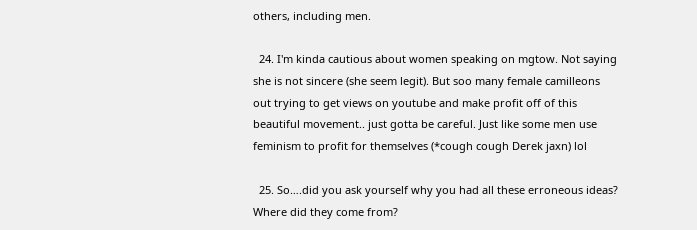others, including men.

  24. I'm kinda cautious about women speaking on mgtow. Not saying she is not sincere (she seem legit). But soo many female camilleons out trying to get views on youtube and make profit off of this beautiful movement.. just gotta be careful. Just like some men use feminism to profit for themselves (*cough cough Derek jaxn) lol

  25. So….did you ask yourself why you had all these erroneous ideas? Where did they come from?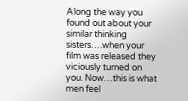Along the way you found out about your similar thinking sisters….when your film was released they viciously turned on you. Now…this is what men feel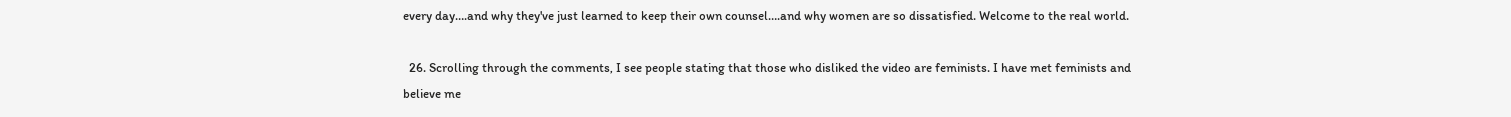every day….and why they've just learned to keep their own counsel….and why women are so dissatisfied. Welcome to the real world.

  26. Scrolling through the comments, I see people stating that those who disliked the video are feminists. I have met feminists and believe me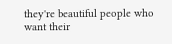they're beautiful people who want their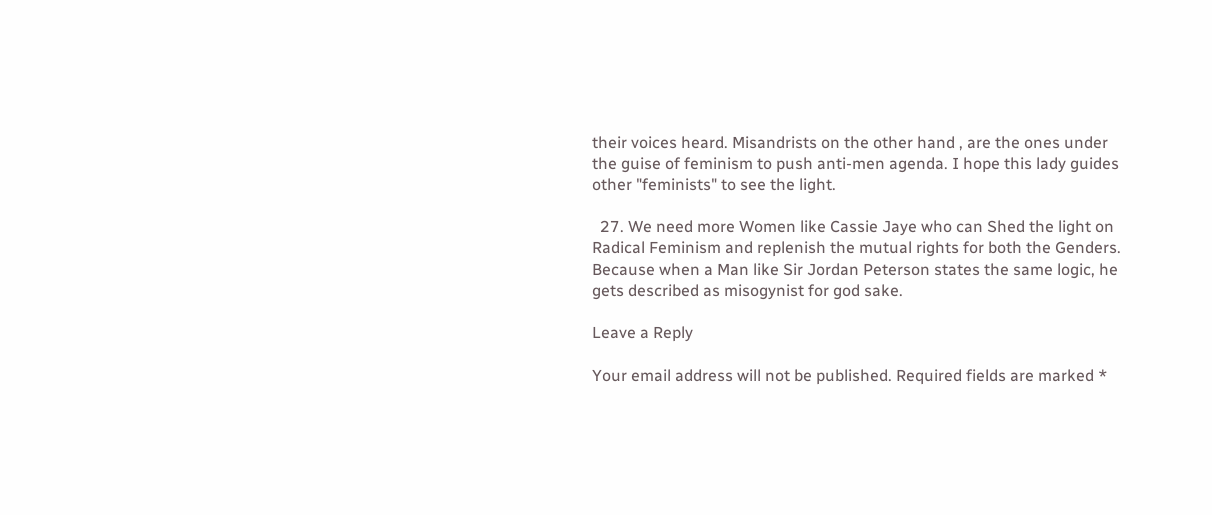their voices heard. Misandrists on the other hand , are the ones under the guise of feminism to push anti-men agenda. I hope this lady guides other "feminists" to see the light.

  27. We need more Women like Cassie Jaye who can Shed the light on Radical Feminism and replenish the mutual rights for both the Genders. Because when a Man like Sir Jordan Peterson states the same logic, he gets described as misogynist for god sake.

Leave a Reply

Your email address will not be published. Required fields are marked *